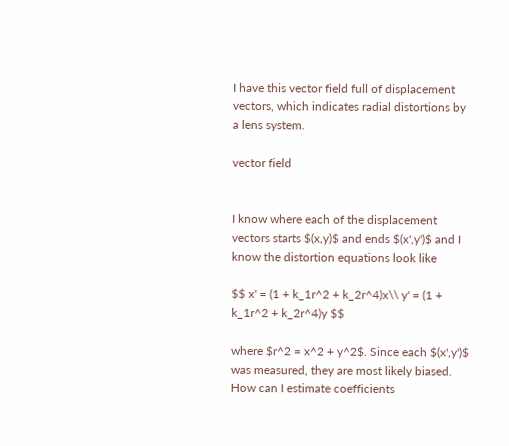I have this vector field full of displacement vectors, which indicates radial distortions by a lens system.

vector field


I know where each of the displacement vectors starts $(x,y)$ and ends $(x',y')$ and I know the distortion equations look like

$$ x' = (1 + k_1r^2 + k_2r^4)x\\ y' = (1 + k_1r^2 + k_2r^4)y $$

where $r^2 = x^2 + y^2$. Since each $(x',y')$ was measured, they are most likely biased. How can I estimate coefficients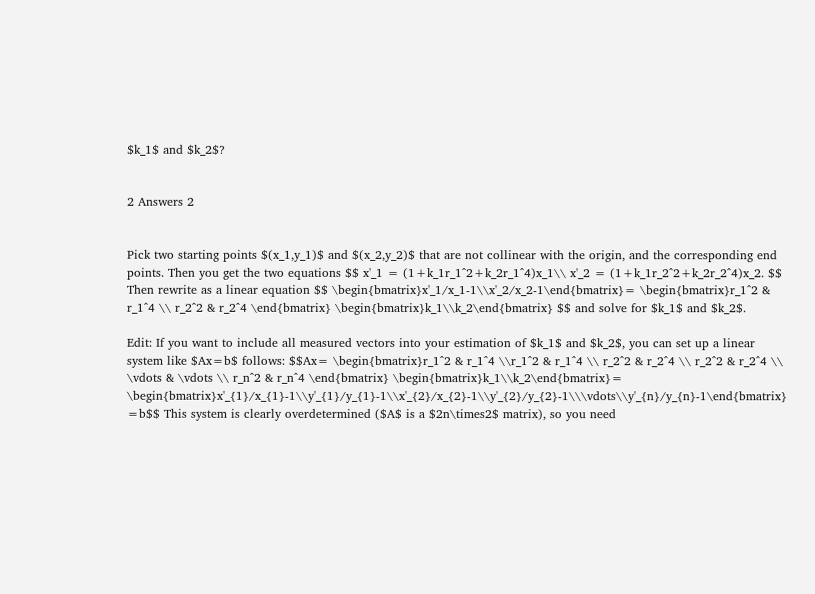$k_1$ and $k_2$?


2 Answers 2


Pick two starting points $(x_1,y_1)$ and $(x_2,y_2)$ that are not collinear with the origin, and the corresponding end points. Then you get the two equations $$ x'_1 = (1+k_1r_1^2+k_2r_1^4)x_1\\ x'_2 = (1+k_1r_2^2+k_2r_2^4)x_2. $$ Then rewrite as a linear equation $$ \begin{bmatrix}x'_1/x_1-1\\x'_2/x_2-1\end{bmatrix}= \begin{bmatrix}r_1^2 & r_1^4 \\ r_2^2 & r_2^4 \end{bmatrix} \begin{bmatrix}k_1\\k_2\end{bmatrix} $$ and solve for $k_1$ and $k_2$.

Edit: If you want to include all measured vectors into your estimation of $k_1$ and $k_2$, you can set up a linear system like $Ax=b$ follows: $$Ax= \begin{bmatrix}r_1^2 & r_1^4 \\r_1^2 & r_1^4 \\ r_2^2 & r_2^4 \\ r_2^2 & r_2^4 \\ \vdots & \vdots \\ r_n^2 & r_n^4 \end{bmatrix} \begin{bmatrix}k_1\\k_2\end{bmatrix}= \begin{bmatrix}x'_{1}/x_{1}-1\\y'_{1}/y_{1}-1\\x'_{2}/x_{2}-1\\y'_{2}/y_{2}-1\\\vdots\\y'_{n}/y_{n}-1\end{bmatrix} =b$$ This system is clearly overdetermined ($A$ is a $2n\times2$ matrix), so you need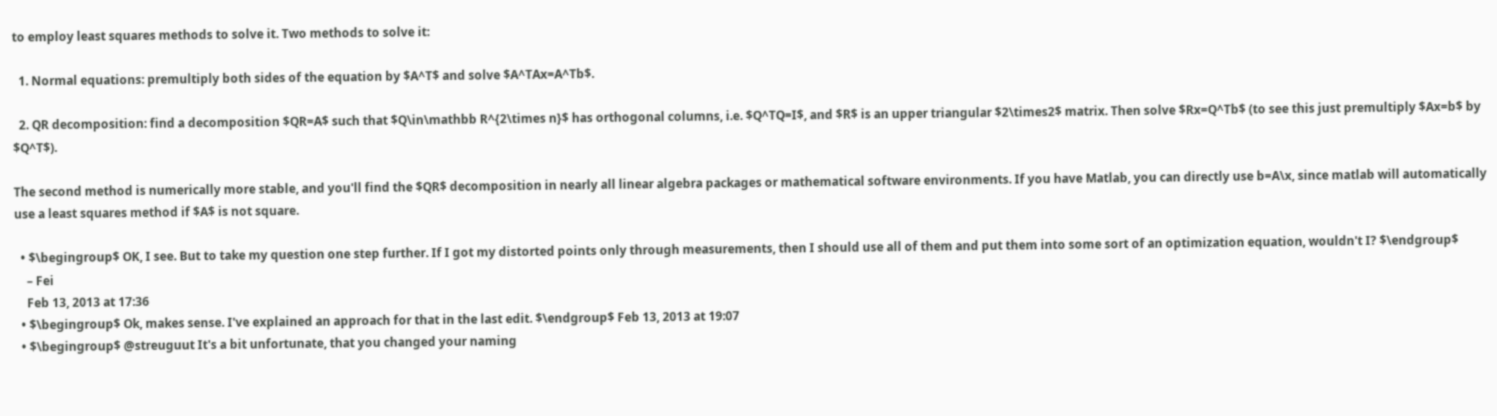to employ least squares methods to solve it. Two methods to solve it:

  1. Normal equations: premultiply both sides of the equation by $A^T$ and solve $A^TAx=A^Tb$.

  2. QR decomposition: find a decomposition $QR=A$ such that $Q\in\mathbb R^{2\times n}$ has orthogonal columns, i.e. $Q^TQ=I$, and $R$ is an upper triangular $2\times2$ matrix. Then solve $Rx=Q^Tb$ (to see this just premultiply $Ax=b$ by $Q^T$).

The second method is numerically more stable, and you'll find the $QR$ decomposition in nearly all linear algebra packages or mathematical software environments. If you have Matlab, you can directly use b=A\x, since matlab will automatically use a least squares method if $A$ is not square.

  • $\begingroup$ OK, I see. But to take my question one step further. If I got my distorted points only through measurements, then I should use all of them and put them into some sort of an optimization equation, wouldn't I? $\endgroup$
    – Fei
    Feb 13, 2013 at 17:36
  • $\begingroup$ Ok, makes sense. I've explained an approach for that in the last edit. $\endgroup$ Feb 13, 2013 at 19:07
  • $\begingroup$ @streuguut It's a bit unfortunate, that you changed your naming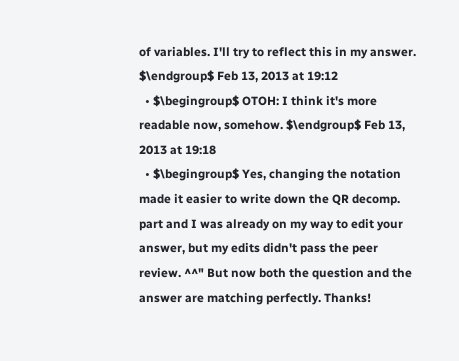of variables. I'll try to reflect this in my answer. $\endgroup$ Feb 13, 2013 at 19:12
  • $\begingroup$ OTOH: I think it's more readable now, somehow. $\endgroup$ Feb 13, 2013 at 19:18
  • $\begingroup$ Yes, changing the notation made it easier to write down the QR decomp. part and I was already on my way to edit your answer, but my edits didn't pass the peer review. ^^" But now both the question and the answer are matching perfectly. Thanks!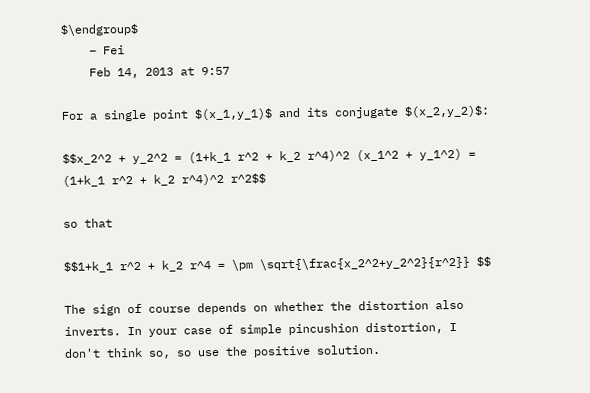$\endgroup$
    – Fei
    Feb 14, 2013 at 9:57

For a single point $(x_1,y_1)$ and its conjugate $(x_2,y_2)$:

$$x_2^2 + y_2^2 = (1+k_1 r^2 + k_2 r^4)^2 (x_1^2 + y_1^2) = (1+k_1 r^2 + k_2 r^4)^2 r^2$$

so that

$$1+k_1 r^2 + k_2 r^4 = \pm \sqrt{\frac{x_2^2+y_2^2}{r^2}} $$

The sign of course depends on whether the distortion also inverts. In your case of simple pincushion distortion, I don't think so, so use the positive solution.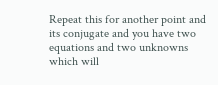Repeat this for another point and its conjugate and you have two equations and two unknowns which will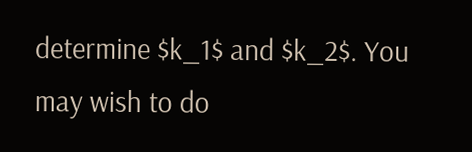determine $k_1$ and $k_2$. You may wish to do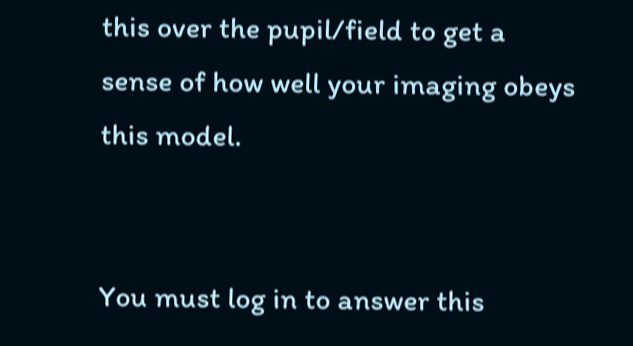this over the pupil/field to get a sense of how well your imaging obeys this model.


You must log in to answer this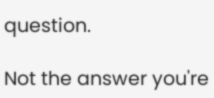question.

Not the answer you're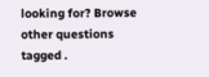looking for? Browse other questions tagged .